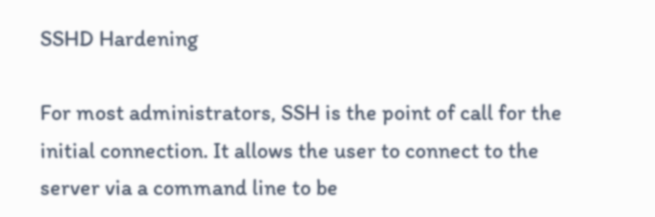SSHD Hardening

For most administrators, SSH is the point of call for the initial connection. It allows the user to connect to the server via a command line to be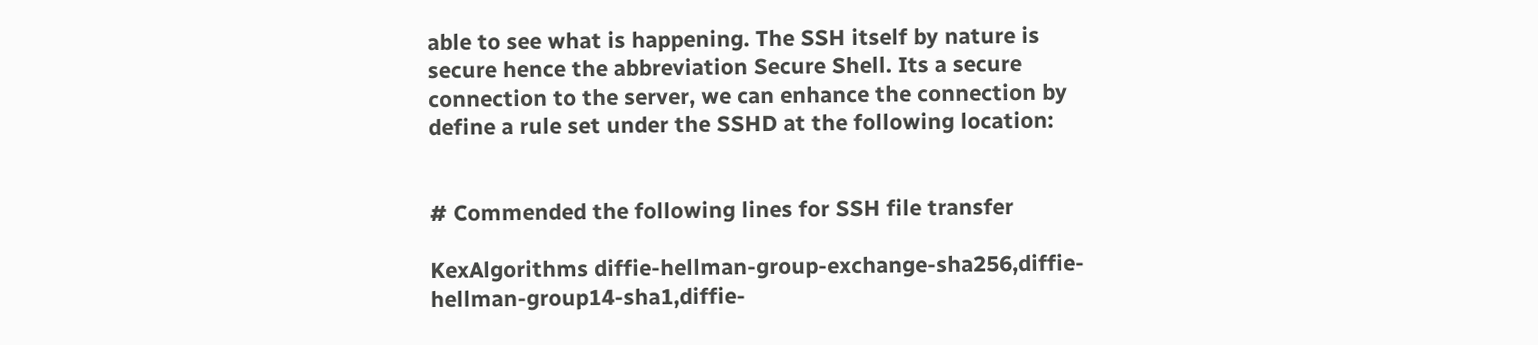able to see what is happening. The SSH itself by nature is secure hence the abbreviation Secure Shell. Its a secure connection to the server, we can enhance the connection by define a rule set under the SSHD at the following location:


# Commended the following lines for SSH file transfer

KexAlgorithms diffie-hellman-group-exchange-sha256,diffie-hellman-group14-sha1,diffie-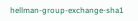hellman-group-exchange-sha1